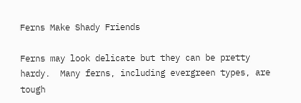Ferns Make Shady Friends

Ferns may look delicate but they can be pretty hardy.  Many ferns, including evergreen types, are  tough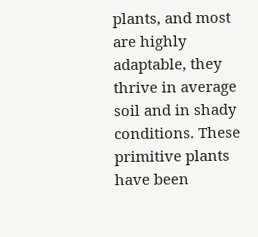plants, and most are highly adaptable, they thrive in average soil and in shady conditions. These primitive plants have been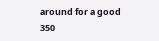around for a good 350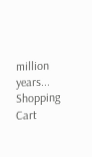million years...
Shopping Cart